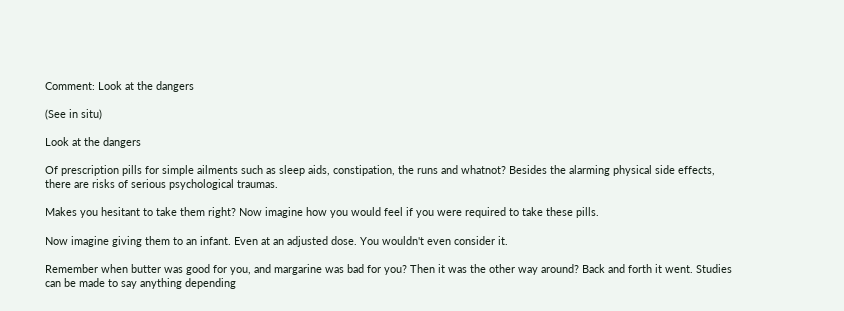Comment: Look at the dangers

(See in situ)

Look at the dangers

Of prescription pills for simple ailments such as sleep aids, constipation, the runs and whatnot? Besides the alarming physical side effects, there are risks of serious psychological traumas.

Makes you hesitant to take them right? Now imagine how you would feel if you were required to take these pills.

Now imagine giving them to an infant. Even at an adjusted dose. You wouldn't even consider it.

Remember when butter was good for you, and margarine was bad for you? Then it was the other way around? Back and forth it went. Studies can be made to say anything depending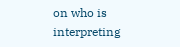on who is interpreting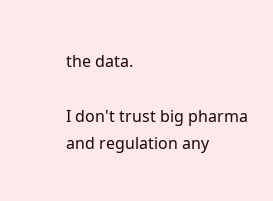the data.

I don't trust big pharma and regulation any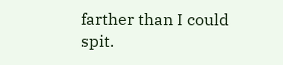farther than I could spit.